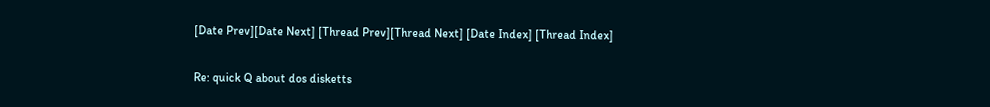[Date Prev][Date Next] [Thread Prev][Thread Next] [Date Index] [Thread Index]

Re: quick Q about dos disketts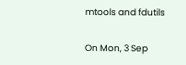mtools and fdutils

On Mon, 3 Sep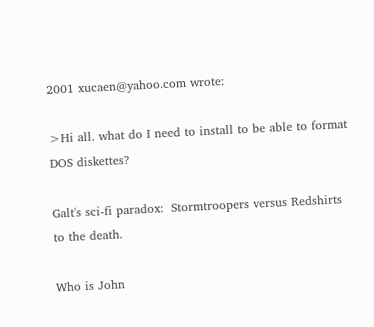2001 xucaen@yahoo.com wrote:

>Hi all. what do I need to install to be able to format DOS diskettes?

Galt's sci-fi paradox:  Stormtroopers versus Redshirts to the death.

Who is John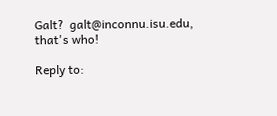Galt?  galt@inconnu.isu.edu, that's who!

Reply to: